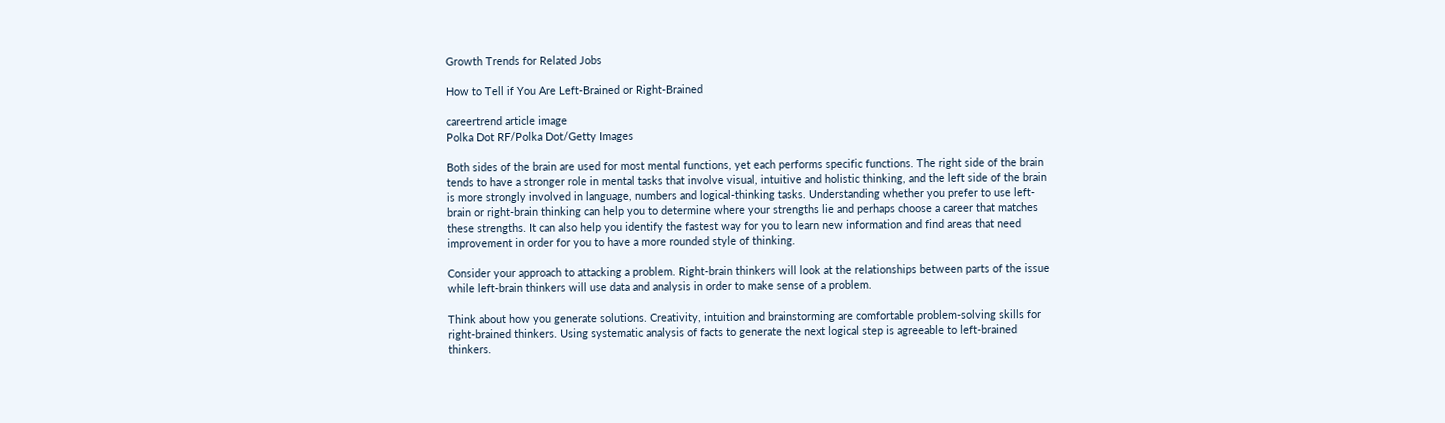Growth Trends for Related Jobs

How to Tell if You Are Left-Brained or Right-Brained

careertrend article image
Polka Dot RF/Polka Dot/Getty Images

Both sides of the brain are used for most mental functions, yet each performs specific functions. The right side of the brain tends to have a stronger role in mental tasks that involve visual, intuitive and holistic thinking, and the left side of the brain is more strongly involved in language, numbers and logical-thinking tasks. Understanding whether you prefer to use left-brain or right-brain thinking can help you to determine where your strengths lie and perhaps choose a career that matches these strengths. It can also help you identify the fastest way for you to learn new information and find areas that need improvement in order for you to have a more rounded style of thinking.

Consider your approach to attacking a problem. Right-brain thinkers will look at the relationships between parts of the issue while left-brain thinkers will use data and analysis in order to make sense of a problem.

Think about how you generate solutions. Creativity, intuition and brainstorming are comfortable problem-solving skills for right-brained thinkers. Using systematic analysis of facts to generate the next logical step is agreeable to left-brained thinkers.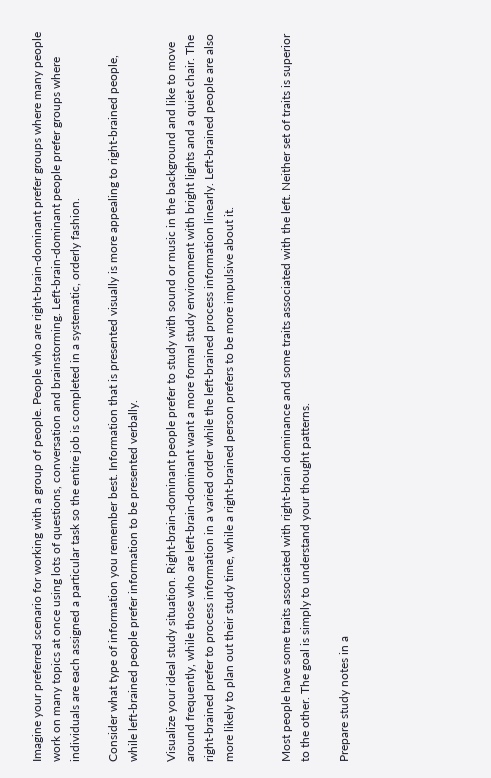Imagine your preferred scenario for working with a group of people. People who are right-brain-dominant prefer groups where many people work on many topics at once using lots of questions, conversation and brainstorming. Left-brain-dominant people prefer groups where individuals are each assigned a particular task so the entire job is completed in a systematic, orderly fashion.

Consider what type of information you remember best. Information that is presented visually is more appealing to right-brained people, while left-brained people prefer information to be presented verbally.

Visualize your ideal study situation. Right-brain-dominant people prefer to study with sound or music in the background and like to move around frequently, while those who are left-brain-dominant want a more formal study environment with bright lights and a quiet chair. The right-brained prefer to process information in a varied order while the left-brained process information linearly. Left-brained people are also more likely to plan out their study time, while a right-brained person prefers to be more impulsive about it.


Most people have some traits associated with right-brain dominance and some traits associated with the left. Neither set of traits is superior to the other. The goal is simply to understand your thought patterns.

Prepare study notes in a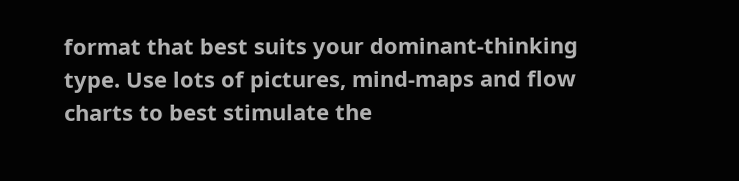format that best suits your dominant-thinking type. Use lots of pictures, mind-maps and flow charts to best stimulate the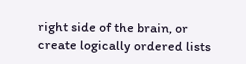right side of the brain, or create logically ordered lists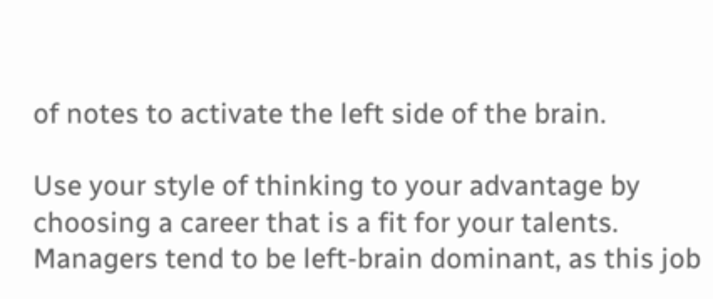of notes to activate the left side of the brain.

Use your style of thinking to your advantage by choosing a career that is a fit for your talents. Managers tend to be left-brain dominant, as this job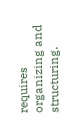requires organizing and structuring.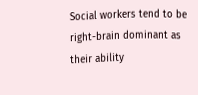Social workers tend to be right-brain dominant as their ability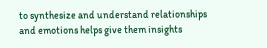to synthesize and understand relationships and emotions helps give them insights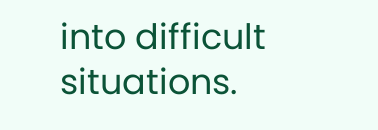into difficult situations.